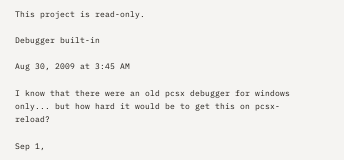This project is read-only.

Debugger built-in

Aug 30, 2009 at 3:45 AM

I know that there were an old pcsx debugger for windows only... but how hard it would be to get this on pcsx-reload?

Sep 1,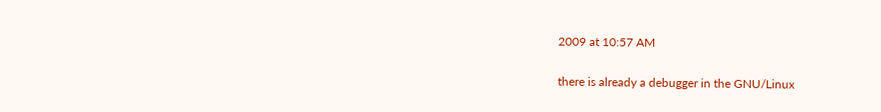2009 at 10:57 AM

there is already a debugger in the GNU/Linux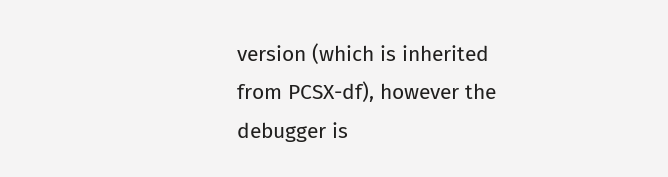version (which is inherited from PCSX-df), however the debugger is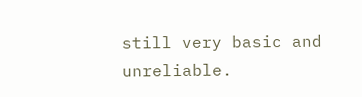still very basic and unreliable.